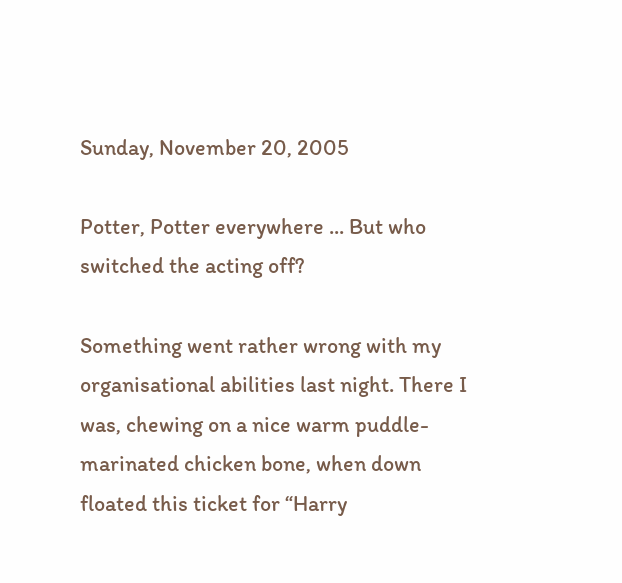Sunday, November 20, 2005

Potter, Potter everywhere ... But who switched the acting off?

Something went rather wrong with my organisational abilities last night. There I was, chewing on a nice warm puddle-marinated chicken bone, when down floated this ticket for “Harry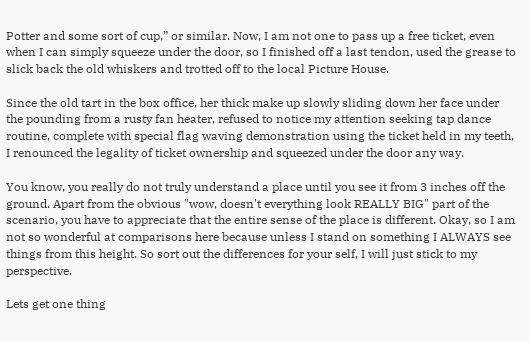Potter and some sort of cup,” or similar. Now, I am not one to pass up a free ticket, even when I can simply squeeze under the door, so I finished off a last tendon, used the grease to slick back the old whiskers and trotted off to the local Picture House.

Since the old tart in the box office, her thick make up slowly sliding down her face under the pounding from a rusty fan heater, refused to notice my attention seeking tap dance routine, complete with special flag waving demonstration using the ticket held in my teeth, I renounced the legality of ticket ownership and squeezed under the door any way.

You know, you really do not truly understand a place until you see it from 3 inches off the ground. Apart from the obvious "wow, doesn't everything look REALLY BIG" part of the scenario, you have to appreciate that the entire sense of the place is different. Okay, so I am not so wonderful at comparisons here because unless I stand on something I ALWAYS see things from this height. So sort out the differences for your self, I will just stick to my perspective.

Lets get one thing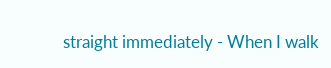straight immediately - When I walk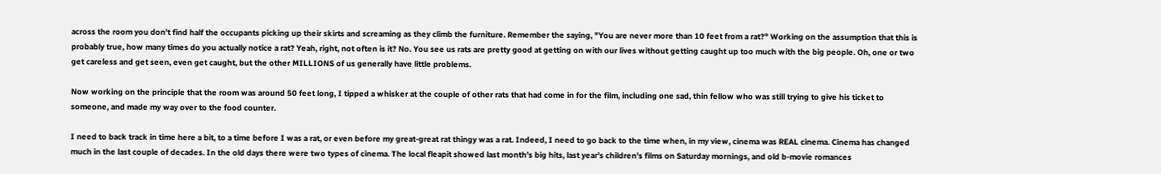across the room you don’t find half the occupants picking up their skirts and screaming as they climb the furniture. Remember the saying, "You are never more than 10 feet from a rat?" Working on the assumption that this is probably true, how many times do you actually notice a rat? Yeah, right, not often is it? No. You see us rats are pretty good at getting on with our lives without getting caught up too much with the big people. Oh, one or two get careless and get seen, even get caught, but the other MILLIONS of us generally have little problems.

Now working on the principle that the room was around 50 feet long, I tipped a whisker at the couple of other rats that had come in for the film, including one sad, thin fellow who was still trying to give his ticket to someone, and made my way over to the food counter.

I need to back track in time here a bit, to a time before I was a rat, or even before my great-great rat thingy was a rat. Indeed, I need to go back to the time when, in my view, cinema was REAL cinema. Cinema has changed much in the last couple of decades. In the old days there were two types of cinema. The local fleapit showed last month’s big hits, last year’s children’s films on Saturday mornings, and old b-movie romances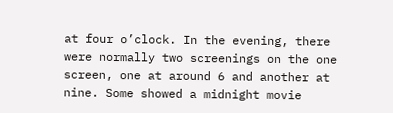at four o’clock. In the evening, there were normally two screenings on the one screen, one at around 6 and another at nine. Some showed a midnight movie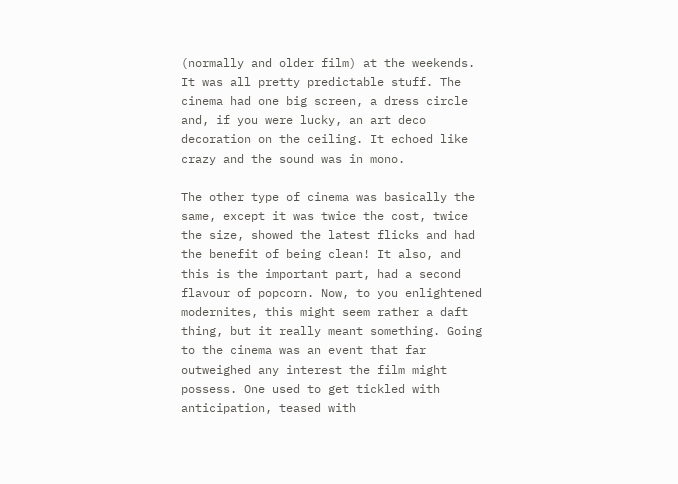(normally and older film) at the weekends. It was all pretty predictable stuff. The cinema had one big screen, a dress circle and, if you were lucky, an art deco decoration on the ceiling. It echoed like crazy and the sound was in mono.

The other type of cinema was basically the same, except it was twice the cost, twice the size, showed the latest flicks and had the benefit of being clean! It also, and this is the important part, had a second flavour of popcorn. Now, to you enlightened modernites, this might seem rather a daft thing, but it really meant something. Going to the cinema was an event that far outweighed any interest the film might possess. One used to get tickled with anticipation, teased with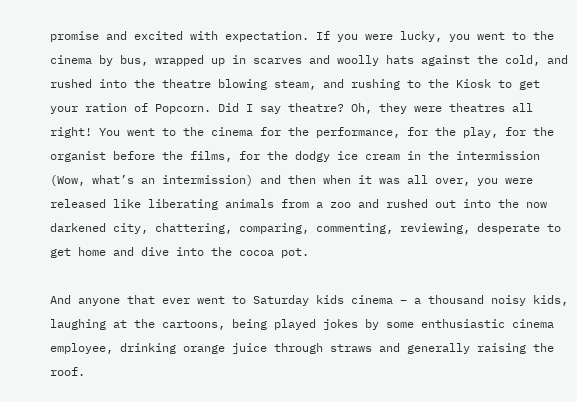promise and excited with expectation. If you were lucky, you went to the cinema by bus, wrapped up in scarves and woolly hats against the cold, and rushed into the theatre blowing steam, and rushing to the Kiosk to get your ration of Popcorn. Did I say theatre? Oh, they were theatres all right! You went to the cinema for the performance, for the play, for the organist before the films, for the dodgy ice cream in the intermission (Wow, what’s an intermission) and then when it was all over, you were released like liberating animals from a zoo and rushed out into the now darkened city, chattering, comparing, commenting, reviewing, desperate to get home and dive into the cocoa pot.

And anyone that ever went to Saturday kids cinema – a thousand noisy kids, laughing at the cartoons, being played jokes by some enthusiastic cinema employee, drinking orange juice through straws and generally raising the roof.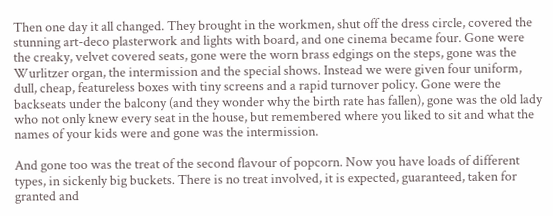Then one day it all changed. They brought in the workmen, shut off the dress circle, covered the stunning art-deco plasterwork and lights with board, and one cinema became four. Gone were the creaky, velvet covered seats, gone were the worn brass edgings on the steps, gone was the Wurlitzer organ, the intermission and the special shows. Instead we were given four uniform, dull, cheap, featureless boxes with tiny screens and a rapid turnover policy. Gone were the backseats under the balcony (and they wonder why the birth rate has fallen), gone was the old lady who not only knew every seat in the house, but remembered where you liked to sit and what the names of your kids were and gone was the intermission.

And gone too was the treat of the second flavour of popcorn. Now you have loads of different types, in sickenly big buckets. There is no treat involved, it is expected, guaranteed, taken for granted and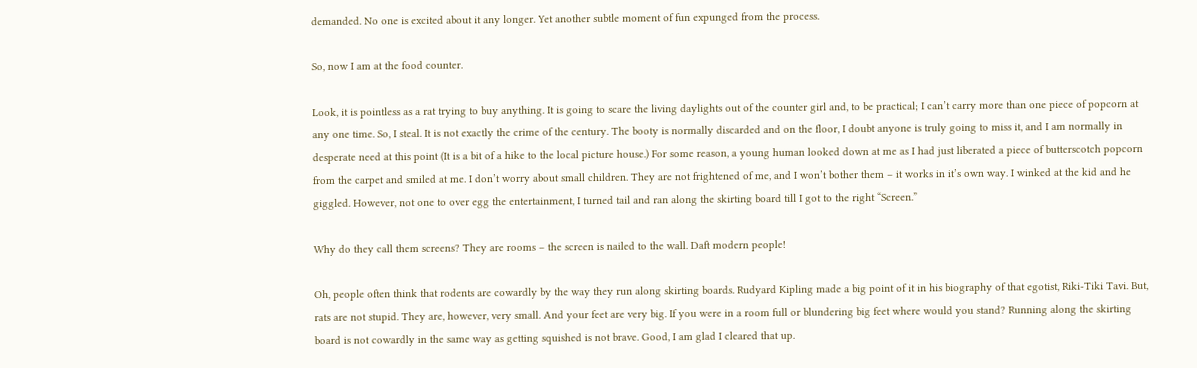demanded. No one is excited about it any longer. Yet another subtle moment of fun expunged from the process.

So, now I am at the food counter.

Look, it is pointless as a rat trying to buy anything. It is going to scare the living daylights out of the counter girl and, to be practical; I can’t carry more than one piece of popcorn at any one time. So, I steal. It is not exactly the crime of the century. The booty is normally discarded and on the floor, I doubt anyone is truly going to miss it, and I am normally in desperate need at this point (It is a bit of a hike to the local picture house.) For some reason, a young human looked down at me as I had just liberated a piece of butterscotch popcorn from the carpet and smiled at me. I don’t worry about small children. They are not frightened of me, and I won’t bother them – it works in it’s own way. I winked at the kid and he giggled. However, not one to over egg the entertainment, I turned tail and ran along the skirting board till I got to the right “Screen.”

Why do they call them screens? They are rooms – the screen is nailed to the wall. Daft modern people!

Oh, people often think that rodents are cowardly by the way they run along skirting boards. Rudyard Kipling made a big point of it in his biography of that egotist, Riki-Tiki Tavi. But, rats are not stupid. They are, however, very small. And your feet are very big. If you were in a room full or blundering big feet where would you stand? Running along the skirting board is not cowardly in the same way as getting squished is not brave. Good, I am glad I cleared that up.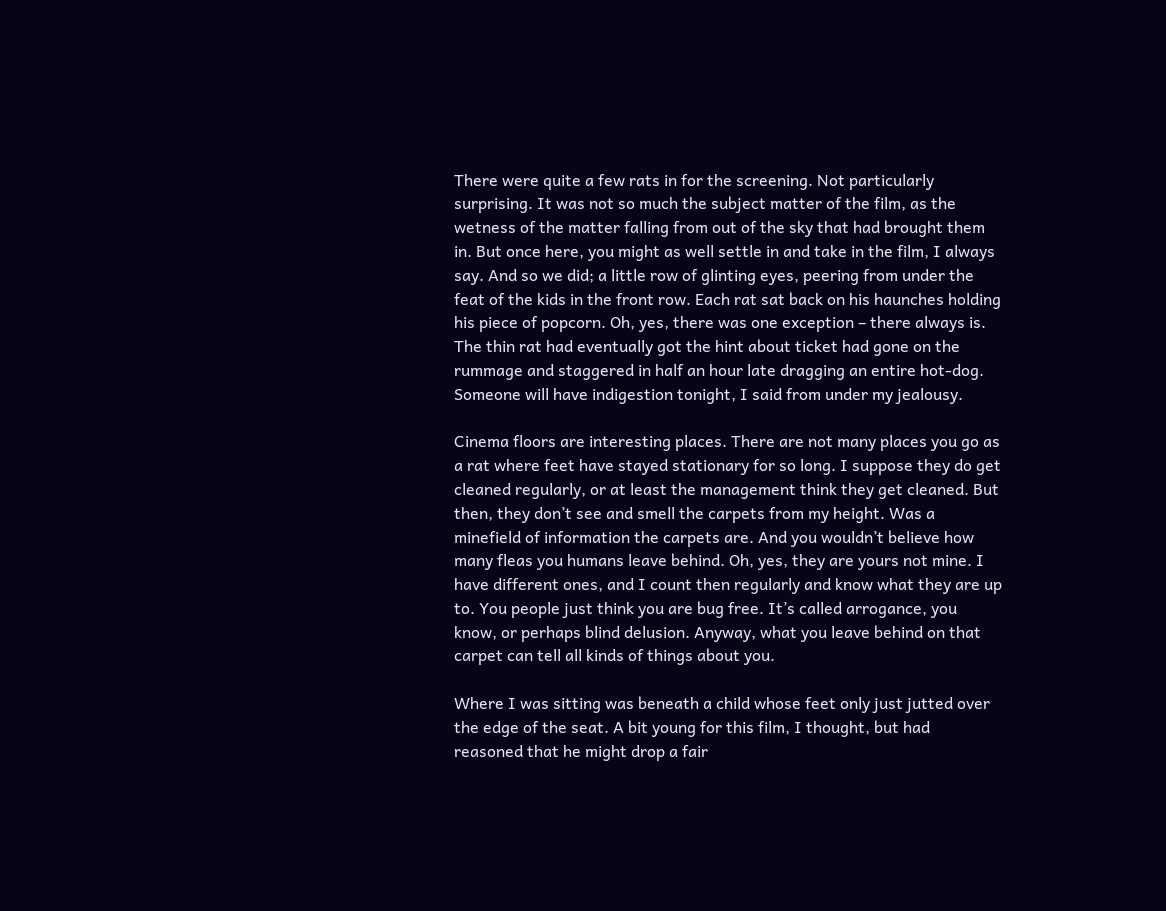There were quite a few rats in for the screening. Not particularly surprising. It was not so much the subject matter of the film, as the wetness of the matter falling from out of the sky that had brought them in. But once here, you might as well settle in and take in the film, I always say. And so we did; a little row of glinting eyes, peering from under the feat of the kids in the front row. Each rat sat back on his haunches holding his piece of popcorn. Oh, yes, there was one exception – there always is. The thin rat had eventually got the hint about ticket had gone on the rummage and staggered in half an hour late dragging an entire hot-dog. Someone will have indigestion tonight, I said from under my jealousy.

Cinema floors are interesting places. There are not many places you go as a rat where feet have stayed stationary for so long. I suppose they do get cleaned regularly, or at least the management think they get cleaned. But then, they don’t see and smell the carpets from my height. Was a minefield of information the carpets are. And you wouldn’t believe how many fleas you humans leave behind. Oh, yes, they are yours not mine. I have different ones, and I count then regularly and know what they are up to. You people just think you are bug free. It’s called arrogance, you know, or perhaps blind delusion. Anyway, what you leave behind on that carpet can tell all kinds of things about you.

Where I was sitting was beneath a child whose feet only just jutted over the edge of the seat. A bit young for this film, I thought, but had reasoned that he might drop a fair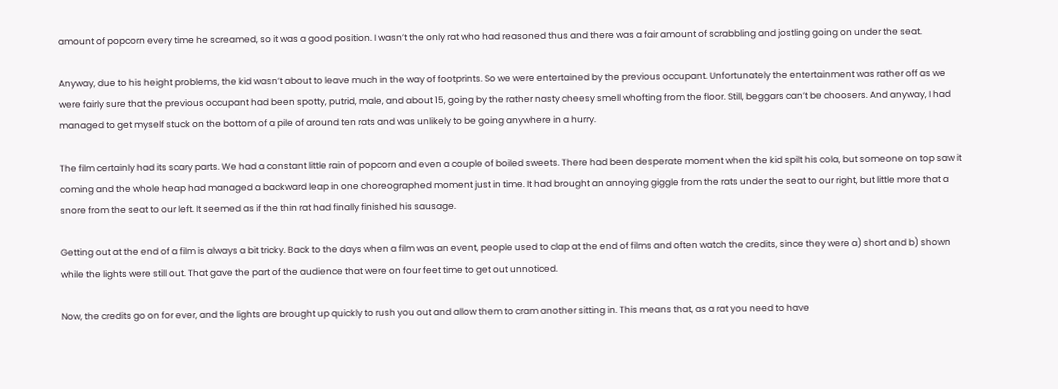amount of popcorn every time he screamed, so it was a good position. I wasn’t the only rat who had reasoned thus and there was a fair amount of scrabbling and jostling going on under the seat.

Anyway, due to his height problems, the kid wasn’t about to leave much in the way of footprints. So we were entertained by the previous occupant. Unfortunately the entertainment was rather off as we were fairly sure that the previous occupant had been spotty, putrid, male, and about 15, going by the rather nasty cheesy smell whofting from the floor. Still, beggars can’t be choosers. And anyway, I had managed to get myself stuck on the bottom of a pile of around ten rats and was unlikely to be going anywhere in a hurry.

The film certainly had its scary parts. We had a constant little rain of popcorn and even a couple of boiled sweets. There had been desperate moment when the kid spilt his cola, but someone on top saw it coming and the whole heap had managed a backward leap in one choreographed moment just in time. It had brought an annoying giggle from the rats under the seat to our right, but little more that a snore from the seat to our left. It seemed as if the thin rat had finally finished his sausage.

Getting out at the end of a film is always a bit tricky. Back to the days when a film was an event, people used to clap at the end of films and often watch the credits, since they were a) short and b) shown while the lights were still out. That gave the part of the audience that were on four feet time to get out unnoticed.

Now, the credits go on for ever, and the lights are brought up quickly to rush you out and allow them to cram another sitting in. This means that, as a rat you need to have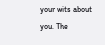your wits about you. The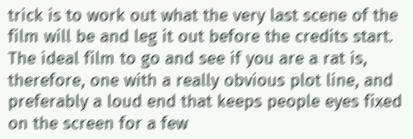trick is to work out what the very last scene of the film will be and leg it out before the credits start. The ideal film to go and see if you are a rat is, therefore, one with a really obvious plot line, and preferably a loud end that keeps people eyes fixed on the screen for a few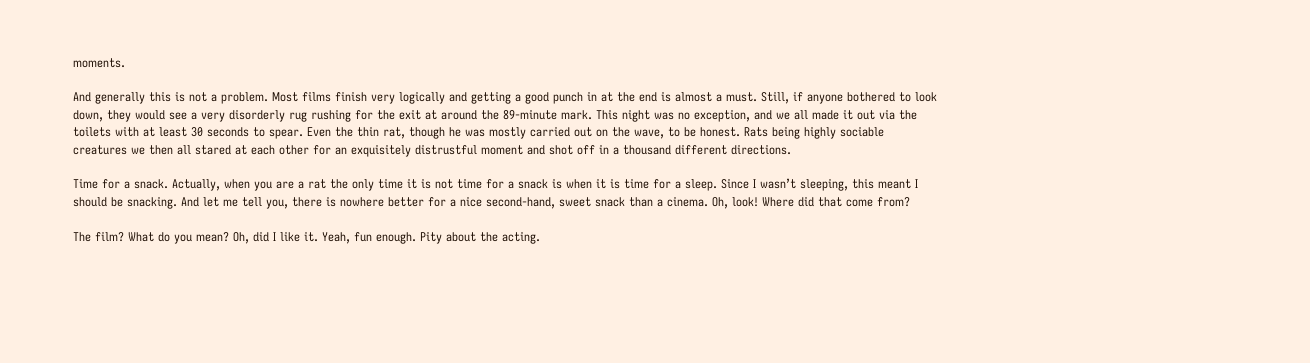moments.

And generally this is not a problem. Most films finish very logically and getting a good punch in at the end is almost a must. Still, if anyone bothered to look down, they would see a very disorderly rug rushing for the exit at around the 89-minute mark. This night was no exception, and we all made it out via the toilets with at least 30 seconds to spear. Even the thin rat, though he was mostly carried out on the wave, to be honest. Rats being highly sociable creatures we then all stared at each other for an exquisitely distrustful moment and shot off in a thousand different directions.

Time for a snack. Actually, when you are a rat the only time it is not time for a snack is when it is time for a sleep. Since I wasn’t sleeping, this meant I should be snacking. And let me tell you, there is nowhere better for a nice second-hand, sweet snack than a cinema. Oh, look! Where did that come from?

The film? What do you mean? Oh, did I like it. Yeah, fun enough. Pity about the acting.